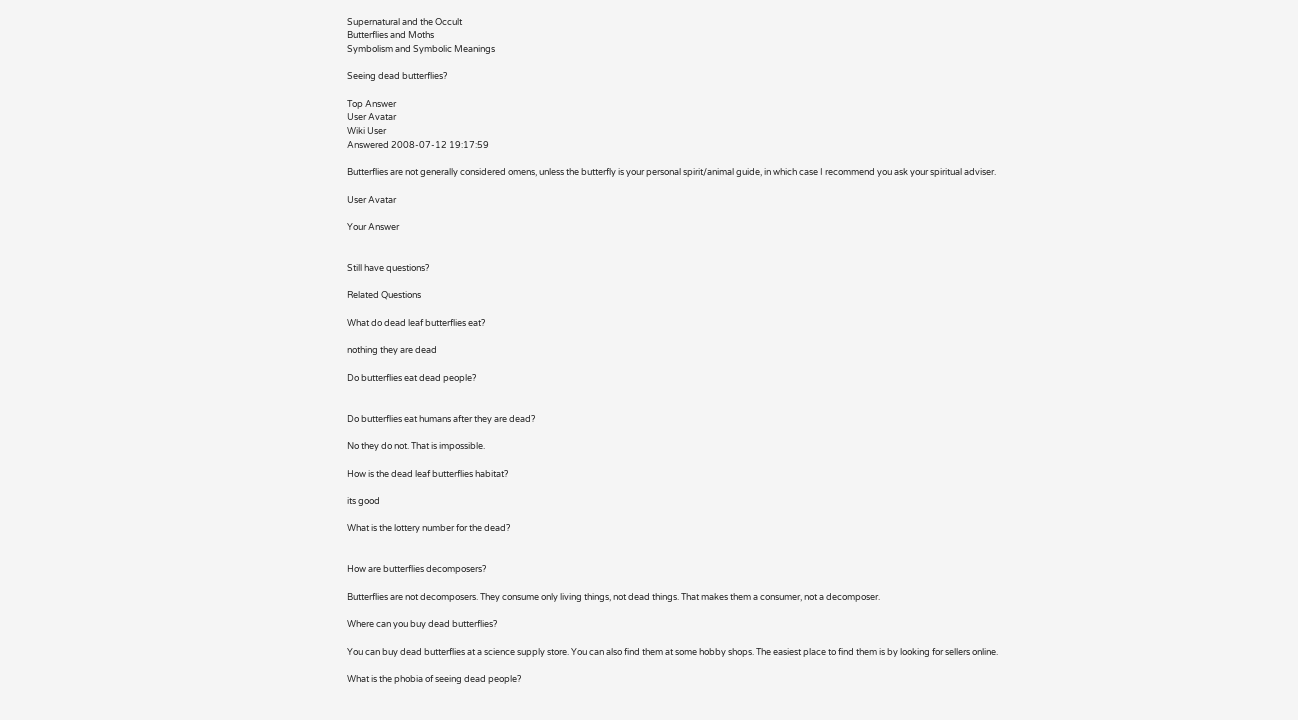Supernatural and the Occult
Butterflies and Moths
Symbolism and Symbolic Meanings

Seeing dead butterflies?

Top Answer
User Avatar
Wiki User
Answered 2008-07-12 19:17:59

Butterflies are not generally considered omens, unless the butterfly is your personal spirit/animal guide, in which case I recommend you ask your spiritual adviser.

User Avatar

Your Answer


Still have questions?

Related Questions

What do dead leaf butterflies eat?

nothing they are dead

Do butterflies eat dead people?


Do butterflies eat humans after they are dead?

No they do not. That is impossible.

How is the dead leaf butterflies habitat?

its good

What is the lottery number for the dead?


How are butterflies decomposers?

Butterflies are not decomposers. They consume only living things, not dead things. That makes them a consumer, not a decomposer.

Where can you buy dead butterflies?

You can buy dead butterflies at a science supply store. You can also find them at some hobby shops. The easiest place to find them is by looking for sellers online.

What is the phobia of seeing dead people?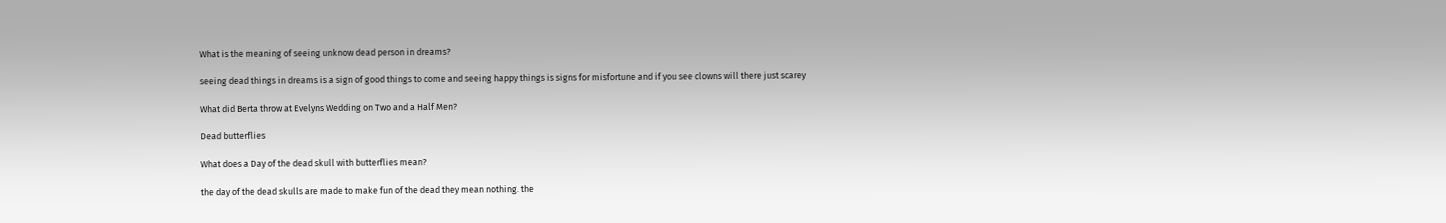What is the meaning of seeing unknow dead person in dreams?

seeing dead things in dreams is a sign of good things to come and seeing happy things is signs for misfortune and if you see clowns will there just scarey

What did Berta throw at Evelyns Wedding on Two and a Half Men?

Dead butterflies

What does a Day of the dead skull with butterflies mean?

the day of the dead skulls are made to make fun of the dead they mean nothing. the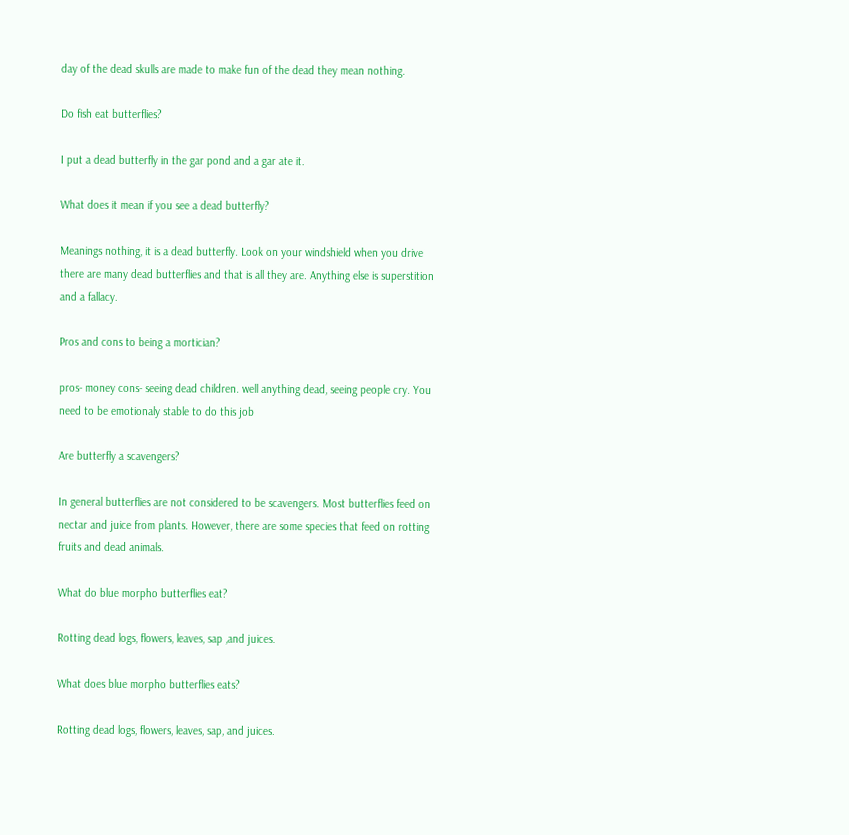day of the dead skulls are made to make fun of the dead they mean nothing.

Do fish eat butterflies?

I put a dead butterfly in the gar pond and a gar ate it.

What does it mean if you see a dead butterfly?

Meanings nothing, it is a dead butterfly. Look on your windshield when you drive there are many dead butterflies and that is all they are. Anything else is superstition and a fallacy.

Pros and cons to being a mortician?

pros- money cons- seeing dead children. well anything dead, seeing people cry. You need to be emotionaly stable to do this job

Are butterfly a scavengers?

In general butterflies are not considered to be scavengers. Most butterflies feed on nectar and juice from plants. However, there are some species that feed on rotting fruits and dead animals.

What do blue morpho butterflies eat?

Rotting dead logs, flowers, leaves, sap ,and juices.

What does blue morpho butterflies eats?

Rotting dead logs, flowers, leaves, sap, and juices.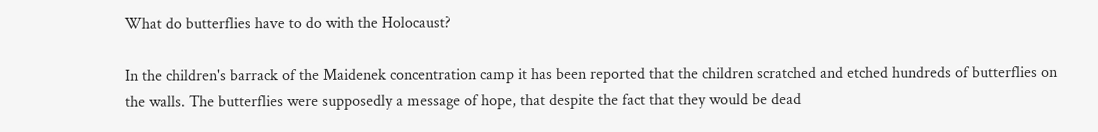What do butterflies have to do with the Holocaust?

In the children's barrack of the Maidenek concentration camp it has been reported that the children scratched and etched hundreds of butterflies on the walls. The butterflies were supposedly a message of hope, that despite the fact that they would be dead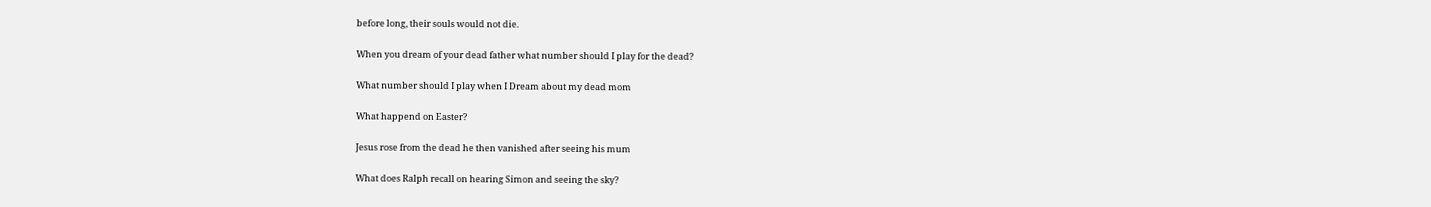before long, their souls would not die.

When you dream of your dead father what number should I play for the dead?

What number should I play when I Dream about my dead mom

What happend on Easter?

Jesus rose from the dead he then vanished after seeing his mum

What does Ralph recall on hearing Simon and seeing the sky?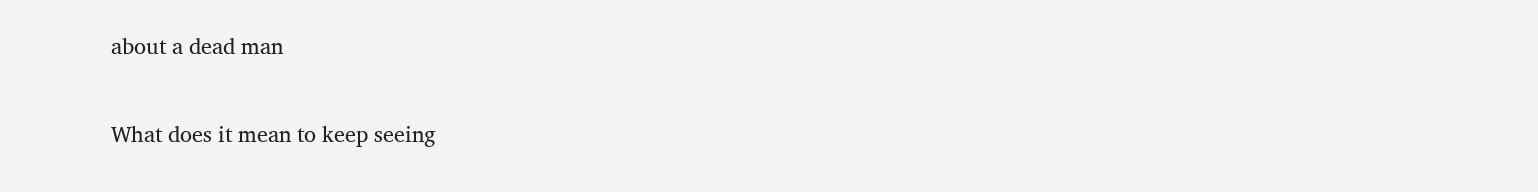about a dead man

What does it mean to keep seeing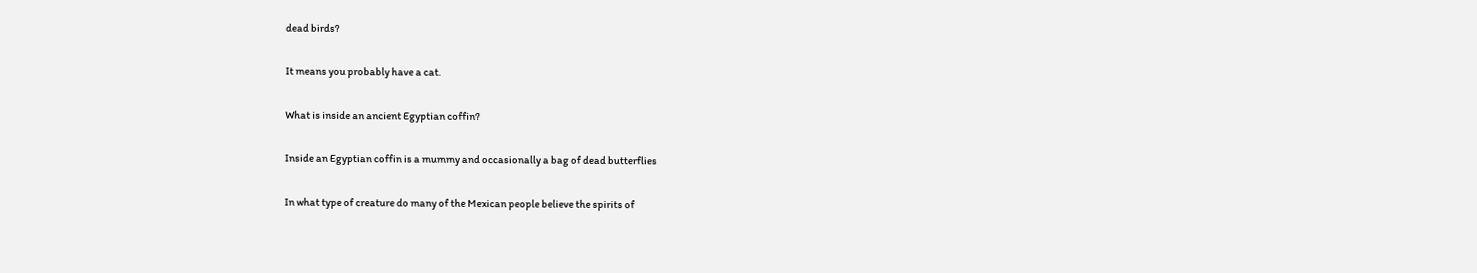dead birds?

It means you probably have a cat.

What is inside an ancient Egyptian coffin?

Inside an Egyptian coffin is a mummy and occasionally a bag of dead butterflies

In what type of creature do many of the Mexican people believe the spirits of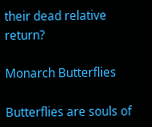their dead relative return?

Monarch Butterflies

Butterflies are souls of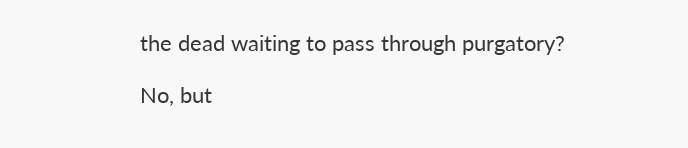the dead waiting to pass through purgatory?

No, but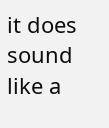it does sound like a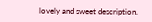lovely and sweet description.